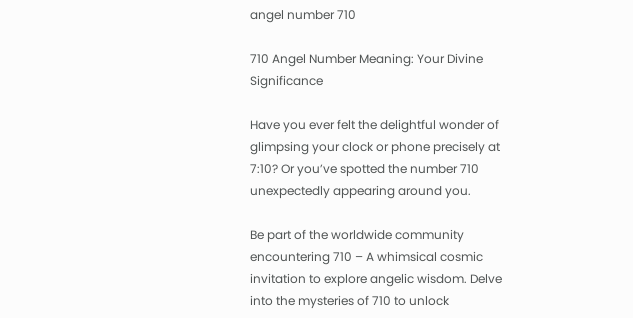angel number 710

710 Angel Number Meaning: Your Divine Significance

Have you ever felt the delightful wonder of glimpsing your clock or phone precisely at 7:10? Or you’ve spotted the number 710 unexpectedly appearing around you.

Be part of the worldwide community encountering 710 – A whimsical cosmic invitation to explore angelic wisdom. Delve into the mysteries of 710 to unlock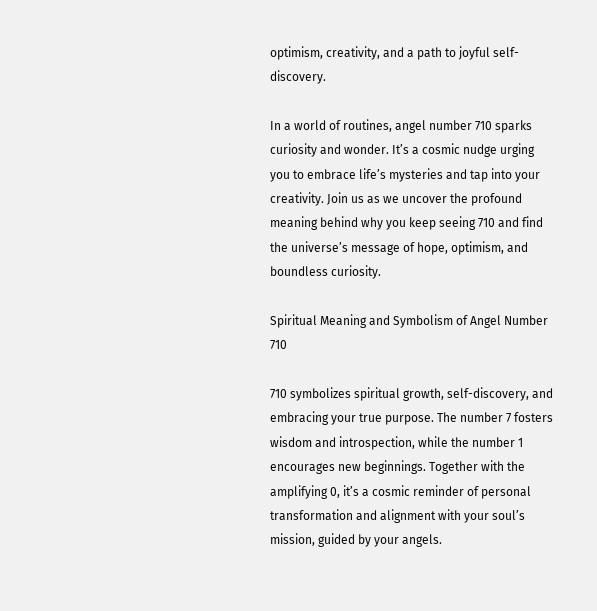optimism, creativity, and a path to joyful self-discovery.

In a world of routines, angel number 710 sparks curiosity and wonder. It’s a cosmic nudge urging you to embrace life’s mysteries and tap into your creativity. Join us as we uncover the profound meaning behind why you keep seeing 710 and find the universe’s message of hope, optimism, and boundless curiosity.

Spiritual Meaning and Symbolism of Angel Number 710

710 symbolizes spiritual growth, self-discovery, and embracing your true purpose. The number 7 fosters wisdom and introspection, while the number 1 encourages new beginnings. Together with the amplifying 0, it’s a cosmic reminder of personal transformation and alignment with your soul’s mission, guided by your angels.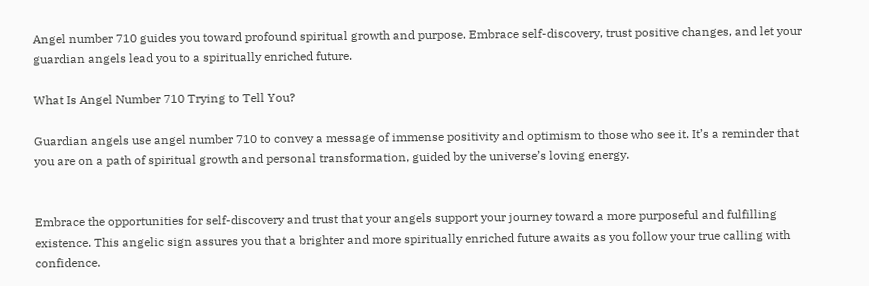Angel number 710 guides you toward profound spiritual growth and purpose. Embrace self-discovery, trust positive changes, and let your guardian angels lead you to a spiritually enriched future.

What Is Angel Number 710 Trying to Tell You?

Guardian angels use angel number 710 to convey a message of immense positivity and optimism to those who see it. It’s a reminder that you are on a path of spiritual growth and personal transformation, guided by the universe’s loving energy.


Embrace the opportunities for self-discovery and trust that your angels support your journey toward a more purposeful and fulfilling existence. This angelic sign assures you that a brighter and more spiritually enriched future awaits as you follow your true calling with confidence.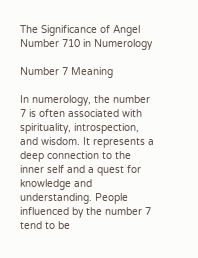The Significance of Angel Number 710 in Numerology

Number 7 Meaning

In numerology, the number 7 is often associated with spirituality, introspection, and wisdom. It represents a deep connection to the inner self and a quest for knowledge and understanding. People influenced by the number 7 tend to be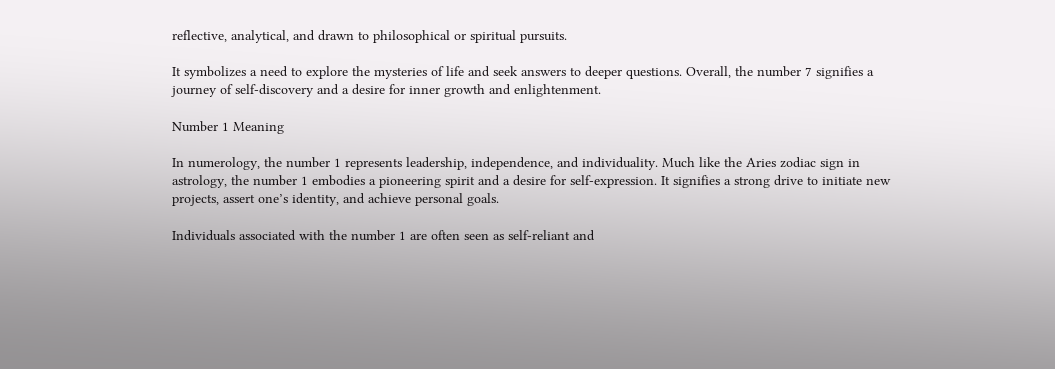reflective, analytical, and drawn to philosophical or spiritual pursuits.

It symbolizes a need to explore the mysteries of life and seek answers to deeper questions. Overall, the number 7 signifies a journey of self-discovery and a desire for inner growth and enlightenment.

Number 1 Meaning

In numerology, the number 1 represents leadership, independence, and individuality. Much like the Aries zodiac sign in astrology, the number 1 embodies a pioneering spirit and a desire for self-expression. It signifies a strong drive to initiate new projects, assert one’s identity, and achieve personal goals.

Individuals associated with the number 1 are often seen as self-reliant and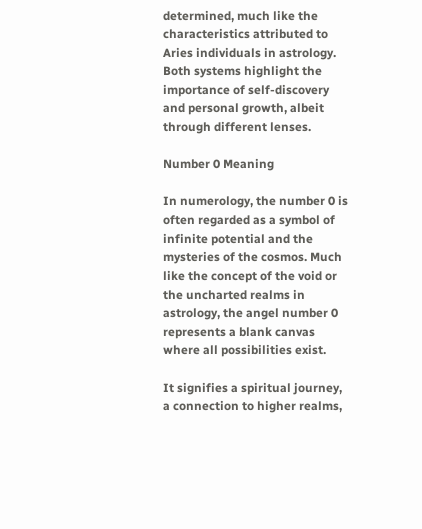determined, much like the characteristics attributed to Aries individuals in astrology. Both systems highlight the importance of self-discovery and personal growth, albeit through different lenses.

Number 0 Meaning

In numerology, the number 0 is often regarded as a symbol of infinite potential and the mysteries of the cosmos. Much like the concept of the void or the uncharted realms in astrology, the angel number 0 represents a blank canvas where all possibilities exist.

It signifies a spiritual journey, a connection to higher realms,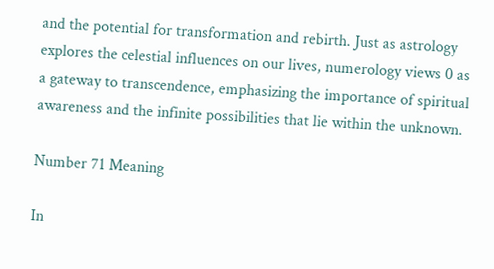and the potential for transformation and rebirth. Just as astrology explores the celestial influences on our lives, numerology views 0 as a gateway to transcendence, emphasizing the importance of spiritual awareness and the infinite possibilities that lie within the unknown.

Number 71 Meaning

In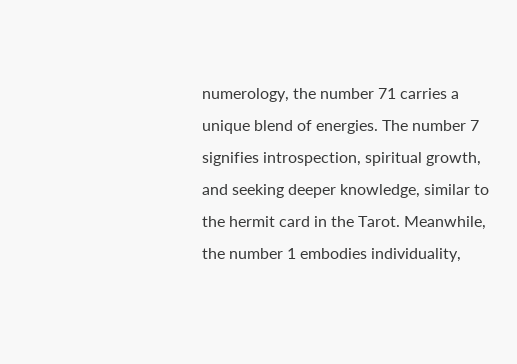numerology, the number 71 carries a unique blend of energies. The number 7 signifies introspection, spiritual growth, and seeking deeper knowledge, similar to the hermit card in the Tarot. Meanwhile, the number 1 embodies individuality,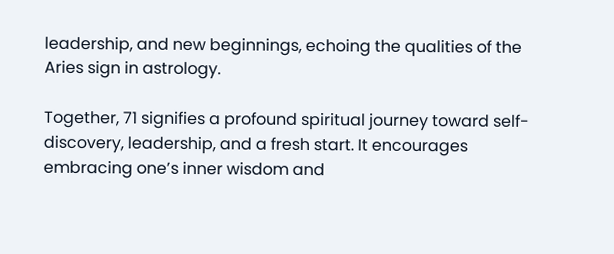leadership, and new beginnings, echoing the qualities of the Aries sign in astrology.

Together, 71 signifies a profound spiritual journey toward self-discovery, leadership, and a fresh start. It encourages embracing one’s inner wisdom and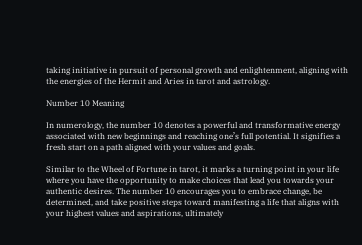taking initiative in pursuit of personal growth and enlightenment, aligning with the energies of the Hermit and Aries in tarot and astrology.

Number 10 Meaning

In numerology, the number 10 denotes a powerful and transformative energy associated with new beginnings and reaching one’s full potential. It signifies a fresh start on a path aligned with your values and goals.

Similar to the Wheel of Fortune in tarot, it marks a turning point in your life where you have the opportunity to make choices that lead you towards your authentic desires. The number 10 encourages you to embrace change, be determined, and take positive steps toward manifesting a life that aligns with your highest values and aspirations, ultimately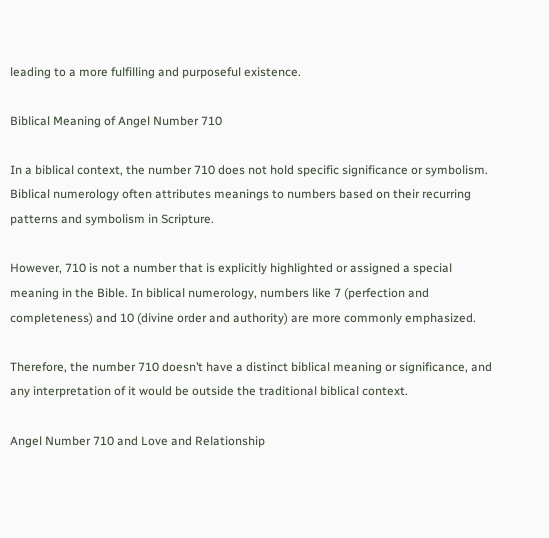leading to a more fulfilling and purposeful existence.

Biblical Meaning of Angel Number 710

In a biblical context, the number 710 does not hold specific significance or symbolism. Biblical numerology often attributes meanings to numbers based on their recurring patterns and symbolism in Scripture.

However, 710 is not a number that is explicitly highlighted or assigned a special meaning in the Bible. In biblical numerology, numbers like 7 (perfection and completeness) and 10 (divine order and authority) are more commonly emphasized.

Therefore, the number 710 doesn’t have a distinct biblical meaning or significance, and any interpretation of it would be outside the traditional biblical context.

Angel Number 710 and Love and Relationship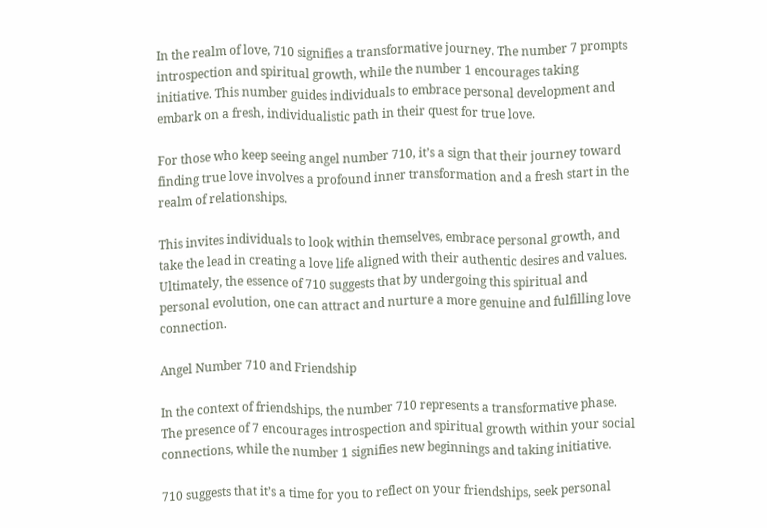In the realm of love, 710 signifies a transformative journey. The number 7 prompts introspection and spiritual growth, while the number 1 encourages taking initiative. This number guides individuals to embrace personal development and embark on a fresh, individualistic path in their quest for true love.

For those who keep seeing angel number 710, it’s a sign that their journey toward finding true love involves a profound inner transformation and a fresh start in the realm of relationships.

This invites individuals to look within themselves, embrace personal growth, and take the lead in creating a love life aligned with their authentic desires and values. Ultimately, the essence of 710 suggests that by undergoing this spiritual and personal evolution, one can attract and nurture a more genuine and fulfilling love connection.

Angel Number 710 and Friendship

In the context of friendships, the number 710 represents a transformative phase. The presence of 7 encourages introspection and spiritual growth within your social connections, while the number 1 signifies new beginnings and taking initiative.

710 suggests that it’s a time for you to reflect on your friendships, seek personal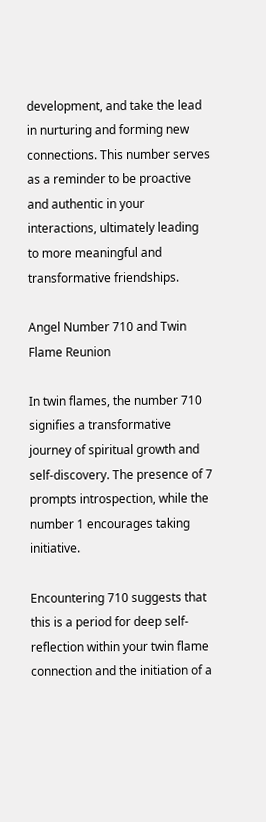development, and take the lead in nurturing and forming new connections. This number serves as a reminder to be proactive and authentic in your interactions, ultimately leading to more meaningful and transformative friendships.

Angel Number 710 and Twin Flame Reunion

In twin flames, the number 710 signifies a transformative journey of spiritual growth and self-discovery. The presence of 7 prompts introspection, while the number 1 encourages taking initiative.

Encountering 710 suggests that this is a period for deep self-reflection within your twin flame connection and the initiation of a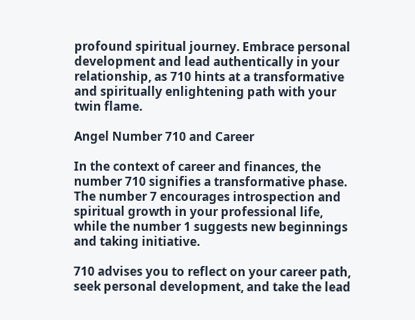profound spiritual journey. Embrace personal development and lead authentically in your relationship, as 710 hints at a transformative and spiritually enlightening path with your twin flame.

Angel Number 710 and Career

In the context of career and finances, the number 710 signifies a transformative phase. The number 7 encourages introspection and spiritual growth in your professional life, while the number 1 suggests new beginnings and taking initiative.

710 advises you to reflect on your career path, seek personal development, and take the lead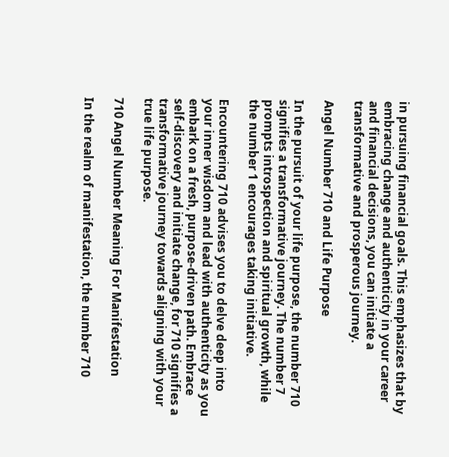in pursuing financial goals. This emphasizes that by embracing change and authenticity in your career and financial decisions, you can initiate a transformative and prosperous journey.

Angel Number 710 and Life Purpose

In the pursuit of your life purpose, the number 710 signifies a transformative journey. The number 7 prompts introspection and spiritual growth, while the number 1 encourages taking initiative.

Encountering 710 advises you to delve deep into your inner wisdom and lead with authenticity as you embark on a fresh, purpose-driven path. Embrace self-discovery and initiate change, for 710 signifies a transformative journey towards aligning with your true life purpose.

710 Angel Number Meaning For Manifestation

In the realm of manifestation, the number 710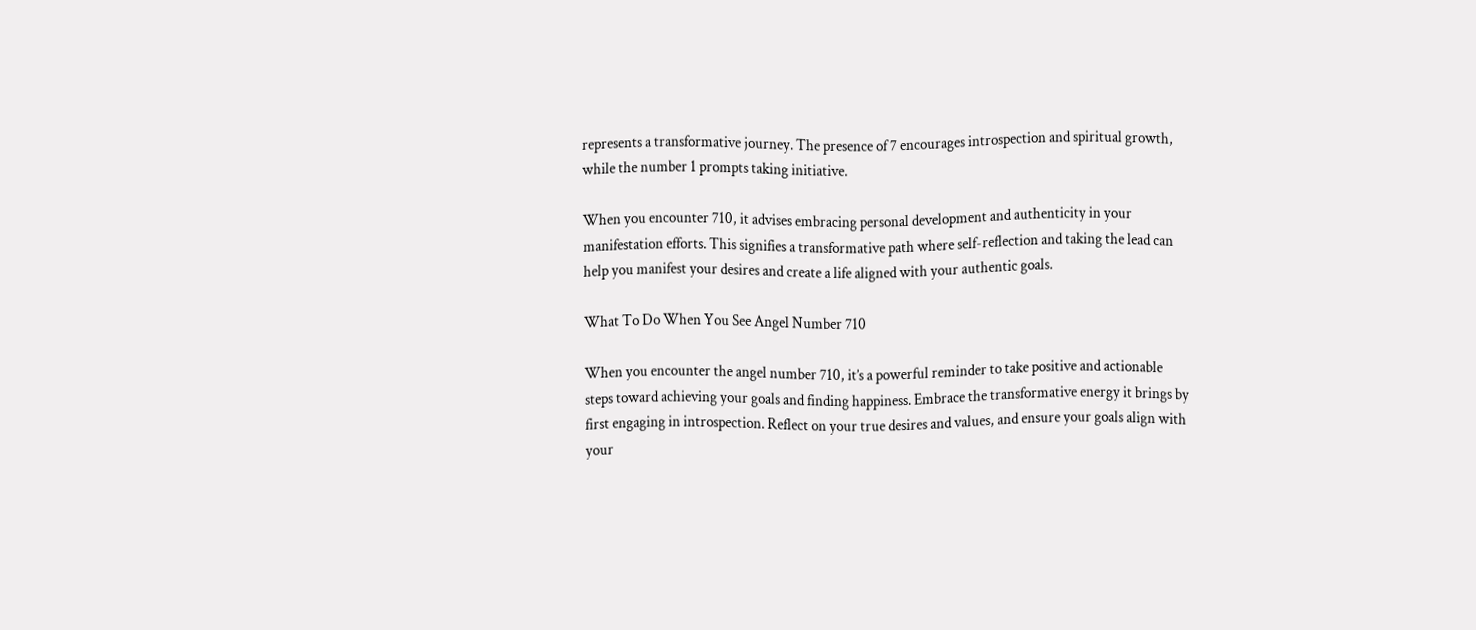represents a transformative journey. The presence of 7 encourages introspection and spiritual growth, while the number 1 prompts taking initiative.

When you encounter 710, it advises embracing personal development and authenticity in your manifestation efforts. This signifies a transformative path where self-reflection and taking the lead can help you manifest your desires and create a life aligned with your authentic goals.

What To Do When You See Angel Number 710

When you encounter the angel number 710, it’s a powerful reminder to take positive and actionable steps toward achieving your goals and finding happiness. Embrace the transformative energy it brings by first engaging in introspection. Reflect on your true desires and values, and ensure your goals align with your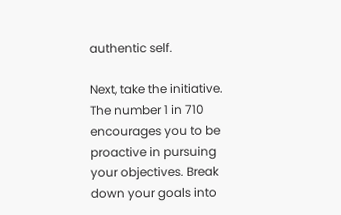authentic self.

Next, take the initiative. The number 1 in 710 encourages you to be proactive in pursuing your objectives. Break down your goals into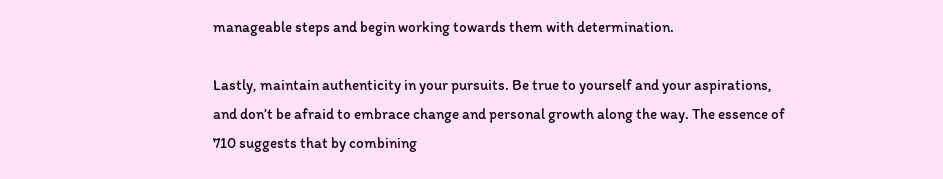manageable steps and begin working towards them with determination.

Lastly, maintain authenticity in your pursuits. Be true to yourself and your aspirations, and don’t be afraid to embrace change and personal growth along the way. The essence of 710 suggests that by combining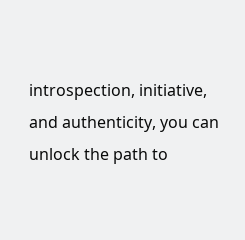introspection, initiative, and authenticity, you can unlock the path to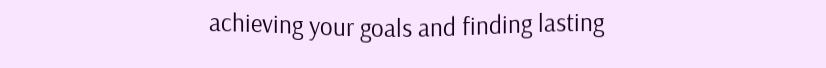achieving your goals and finding lasting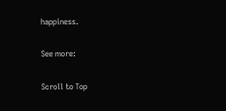happiness.

See more:

Scroll to Top